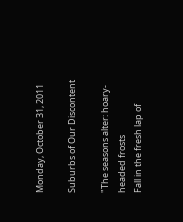Monday, October 31, 2011

Suburbs of Our Discontent

"The seasons alter: hoary-headed frosts
Fall in the fresh lap of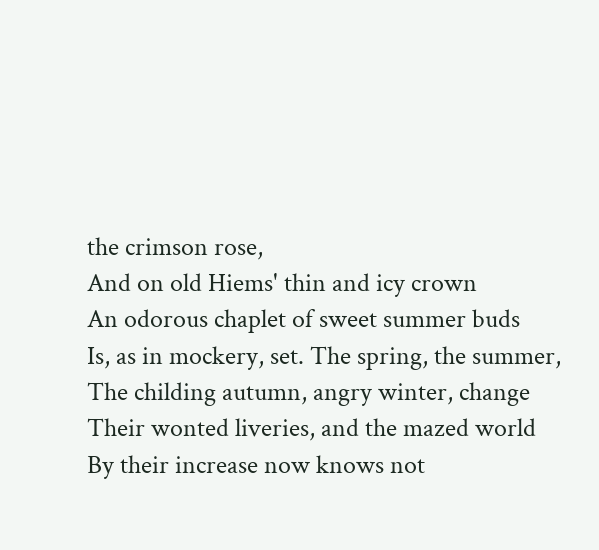the crimson rose,
And on old Hiems' thin and icy crown
An odorous chaplet of sweet summer buds
Is, as in mockery, set. The spring, the summer,
The childing autumn, angry winter, change
Their wonted liveries, and the mazed world
By their increase now knows not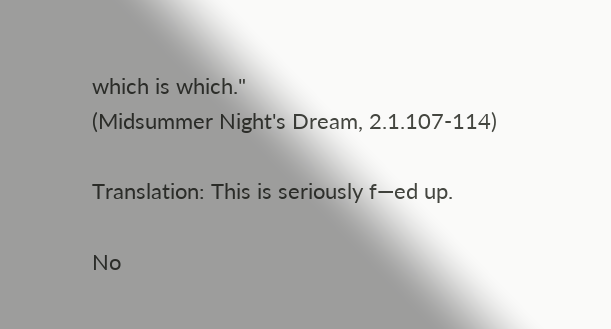which is which."
(Midsummer Night's Dream, 2.1.107-114)

Translation: This is seriously f—ed up.

No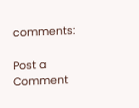comments:

Post a Comment